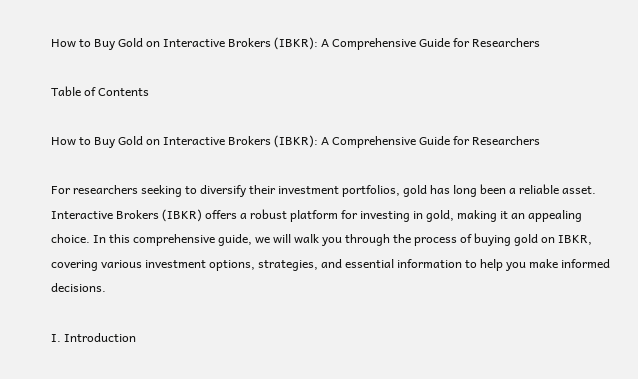How to Buy Gold on Interactive Brokers (IBKR): A Comprehensive Guide for Researchers

Table of Contents

How to Buy Gold on Interactive Brokers (IBKR): A Comprehensive Guide for Researchers

For researchers seeking to diversify their investment portfolios, gold has long been a reliable asset. Interactive Brokers (IBKR) offers a robust platform for investing in gold, making it an appealing choice. In this comprehensive guide, we will walk you through the process of buying gold on IBKR, covering various investment options, strategies, and essential information to help you make informed decisions.

I. Introduction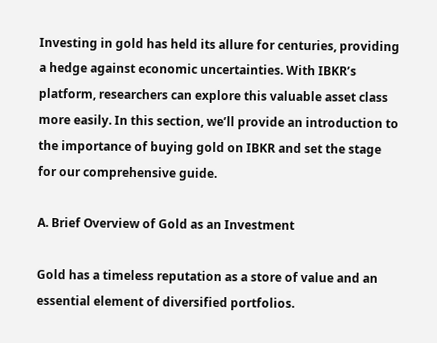Investing in gold has held its allure for centuries, providing a hedge against economic uncertainties. With IBKR’s platform, researchers can explore this valuable asset class more easily. In this section, we’ll provide an introduction to the importance of buying gold on IBKR and set the stage for our comprehensive guide.

A. Brief Overview of Gold as an Investment

Gold has a timeless reputation as a store of value and an essential element of diversified portfolios.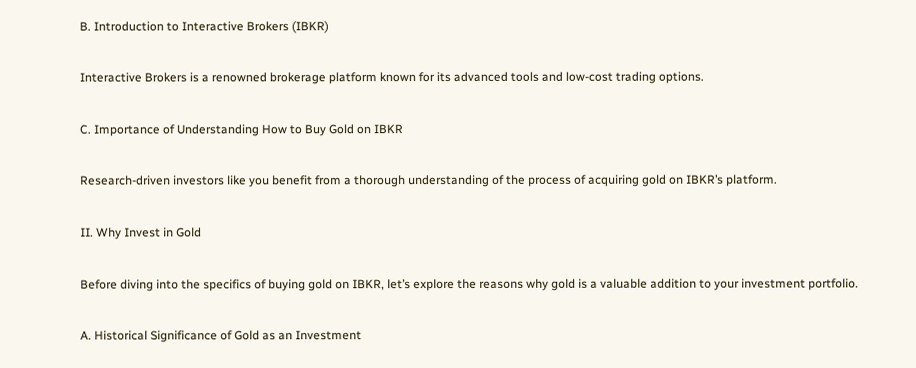B. Introduction to Interactive Brokers (IBKR)

Interactive Brokers is a renowned brokerage platform known for its advanced tools and low-cost trading options.

C. Importance of Understanding How to Buy Gold on IBKR

Research-driven investors like you benefit from a thorough understanding of the process of acquiring gold on IBKR’s platform.

II. Why Invest in Gold

Before diving into the specifics of buying gold on IBKR, let’s explore the reasons why gold is a valuable addition to your investment portfolio.

A. Historical Significance of Gold as an Investment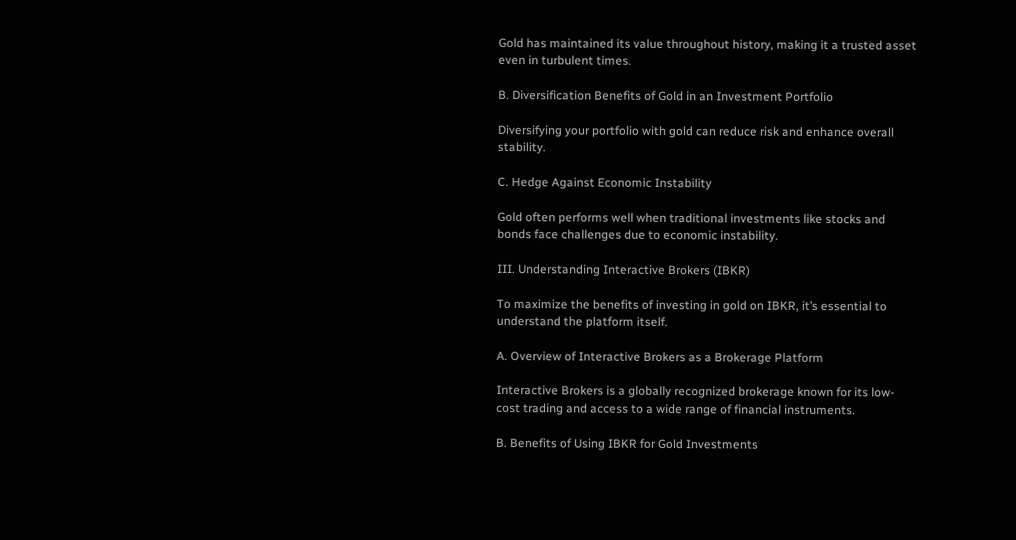Gold has maintained its value throughout history, making it a trusted asset even in turbulent times.

B. Diversification Benefits of Gold in an Investment Portfolio

Diversifying your portfolio with gold can reduce risk and enhance overall stability.

C. Hedge Against Economic Instability

Gold often performs well when traditional investments like stocks and bonds face challenges due to economic instability.

III. Understanding Interactive Brokers (IBKR)

To maximize the benefits of investing in gold on IBKR, it’s essential to understand the platform itself.

A. Overview of Interactive Brokers as a Brokerage Platform

Interactive Brokers is a globally recognized brokerage known for its low-cost trading and access to a wide range of financial instruments.

B. Benefits of Using IBKR for Gold Investments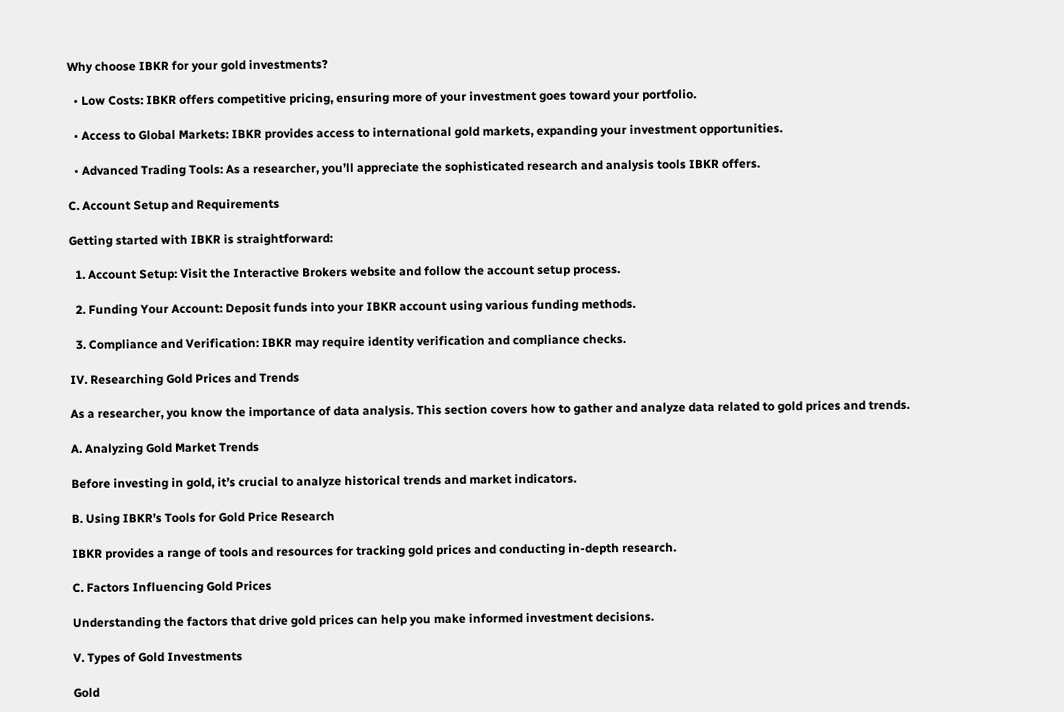Why choose IBKR for your gold investments?

  • Low Costs: IBKR offers competitive pricing, ensuring more of your investment goes toward your portfolio.

  • Access to Global Markets: IBKR provides access to international gold markets, expanding your investment opportunities.

  • Advanced Trading Tools: As a researcher, you’ll appreciate the sophisticated research and analysis tools IBKR offers.

C. Account Setup and Requirements

Getting started with IBKR is straightforward:

  1. Account Setup: Visit the Interactive Brokers website and follow the account setup process.

  2. Funding Your Account: Deposit funds into your IBKR account using various funding methods.

  3. Compliance and Verification: IBKR may require identity verification and compliance checks.

IV. Researching Gold Prices and Trends

As a researcher, you know the importance of data analysis. This section covers how to gather and analyze data related to gold prices and trends.

A. Analyzing Gold Market Trends

Before investing in gold, it’s crucial to analyze historical trends and market indicators.

B. Using IBKR’s Tools for Gold Price Research

IBKR provides a range of tools and resources for tracking gold prices and conducting in-depth research.

C. Factors Influencing Gold Prices

Understanding the factors that drive gold prices can help you make informed investment decisions.

V. Types of Gold Investments

Gold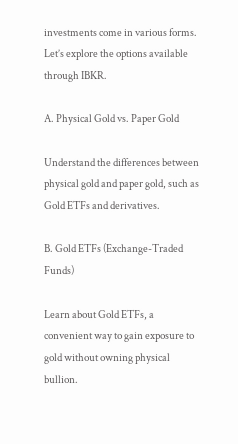investments come in various forms. Let’s explore the options available through IBKR.

A. Physical Gold vs. Paper Gold

Understand the differences between physical gold and paper gold, such as Gold ETFs and derivatives.

B. Gold ETFs (Exchange-Traded Funds)

Learn about Gold ETFs, a convenient way to gain exposure to gold without owning physical bullion.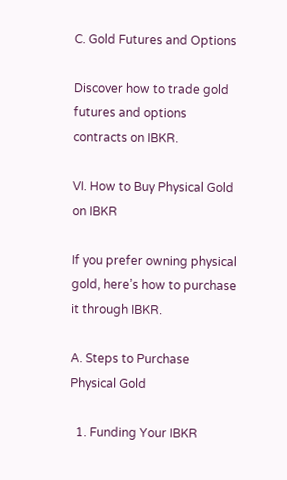C. Gold Futures and Options

Discover how to trade gold futures and options contracts on IBKR.

VI. How to Buy Physical Gold on IBKR

If you prefer owning physical gold, here’s how to purchase it through IBKR.

A. Steps to Purchase Physical Gold

  1. Funding Your IBKR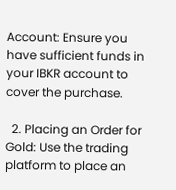Account: Ensure you have sufficient funds in your IBKR account to cover the purchase.

  2. Placing an Order for Gold: Use the trading platform to place an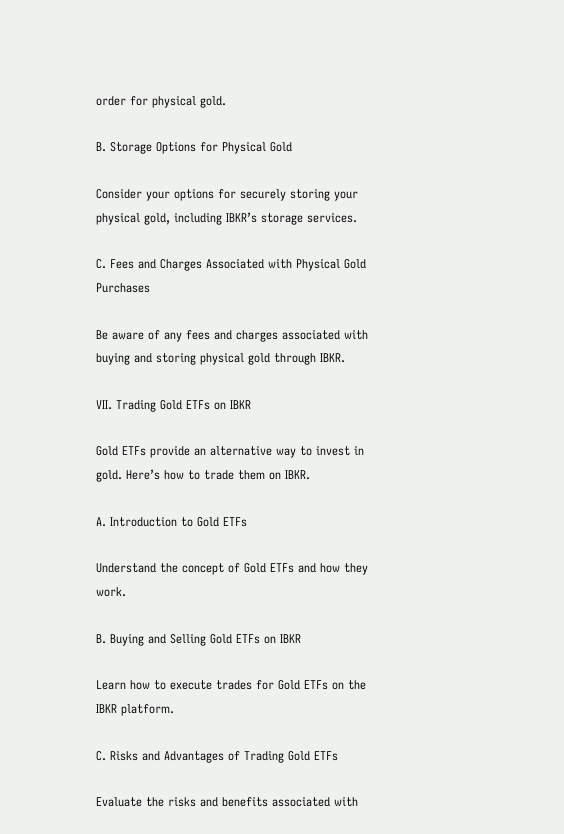order for physical gold.

B. Storage Options for Physical Gold

Consider your options for securely storing your physical gold, including IBKR’s storage services.

C. Fees and Charges Associated with Physical Gold Purchases

Be aware of any fees and charges associated with buying and storing physical gold through IBKR.

VII. Trading Gold ETFs on IBKR

Gold ETFs provide an alternative way to invest in gold. Here’s how to trade them on IBKR.

A. Introduction to Gold ETFs

Understand the concept of Gold ETFs and how they work.

B. Buying and Selling Gold ETFs on IBKR

Learn how to execute trades for Gold ETFs on the IBKR platform.

C. Risks and Advantages of Trading Gold ETFs

Evaluate the risks and benefits associated with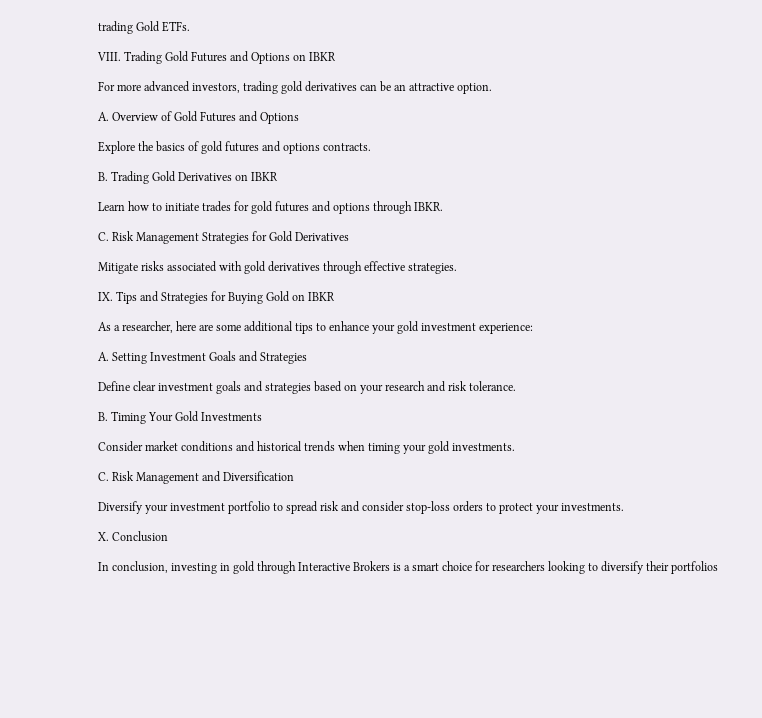trading Gold ETFs.

VIII. Trading Gold Futures and Options on IBKR

For more advanced investors, trading gold derivatives can be an attractive option.

A. Overview of Gold Futures and Options

Explore the basics of gold futures and options contracts.

B. Trading Gold Derivatives on IBKR

Learn how to initiate trades for gold futures and options through IBKR.

C. Risk Management Strategies for Gold Derivatives

Mitigate risks associated with gold derivatives through effective strategies.

IX. Tips and Strategies for Buying Gold on IBKR

As a researcher, here are some additional tips to enhance your gold investment experience:

A. Setting Investment Goals and Strategies

Define clear investment goals and strategies based on your research and risk tolerance.

B. Timing Your Gold Investments

Consider market conditions and historical trends when timing your gold investments.

C. Risk Management and Diversification

Diversify your investment portfolio to spread risk and consider stop-loss orders to protect your investments.

X. Conclusion

In conclusion, investing in gold through Interactive Brokers is a smart choice for researchers looking to diversify their portfolios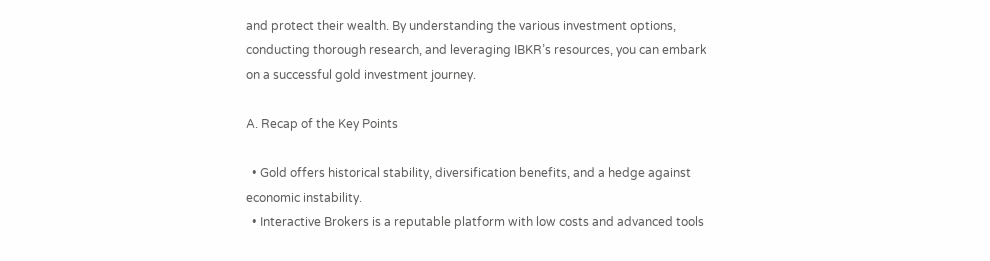and protect their wealth. By understanding the various investment options, conducting thorough research, and leveraging IBKR’s resources, you can embark on a successful gold investment journey.

A. Recap of the Key Points

  • Gold offers historical stability, diversification benefits, and a hedge against economic instability.
  • Interactive Brokers is a reputable platform with low costs and advanced tools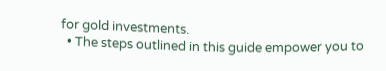for gold investments.
  • The steps outlined in this guide empower you to